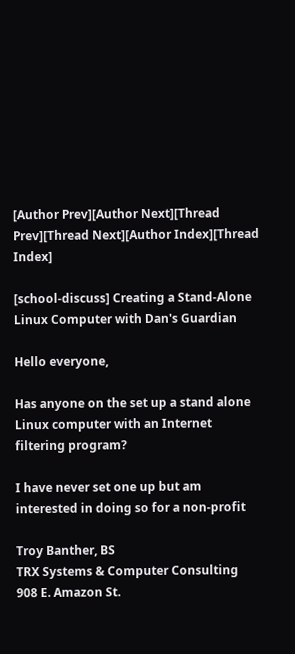[Author Prev][Author Next][Thread Prev][Thread Next][Author Index][Thread Index]

[school-discuss] Creating a Stand-Alone Linux Computer with Dan's Guardian

Hello everyone,

Has anyone on the set up a stand alone Linux computer with an Internet
filtering program?

I have never set one up but am interested in doing so for a non-profit

Troy Banther, BS
TRX Systems & Computer Consulting
908 E. Amazon St.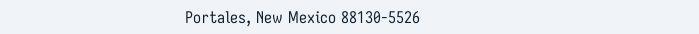Portales, New Mexico 88130-5526